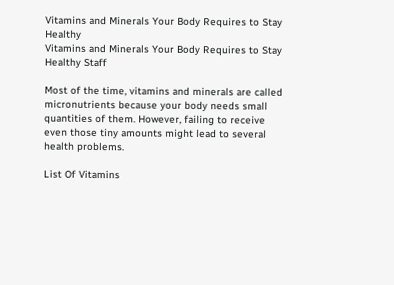Vitamins and Minerals Your Body Requires to Stay Healthy
Vitamins and Minerals Your Body Requires to Stay Healthy Staff

Most of the time, vitamins and minerals are called micronutrients because your body needs small quantities of them. However, failing to receive even those tiny amounts might lead to several health problems.

List Of Vitamins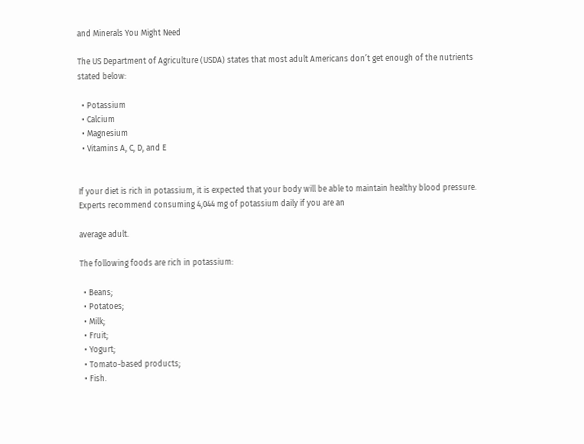and Minerals You Might Need

The US Department of Agriculture (USDA) states that most adult Americans don’t get enough of the nutrients stated below:

  • Potassium
  • Calcium
  • Magnesium
  • Vitamins A, C, D, and E


If your diet is rich in potassium, it is expected that your body will be able to maintain healthy blood pressure. Experts recommend consuming 4,044 mg of potassium daily if you are an

average adult.

The following foods are rich in potassium:

  • Beans;
  • Potatoes;
  • Milk;
  • Fruit;
  • Yogurt;
  • Tomato-based products;
  • Fish.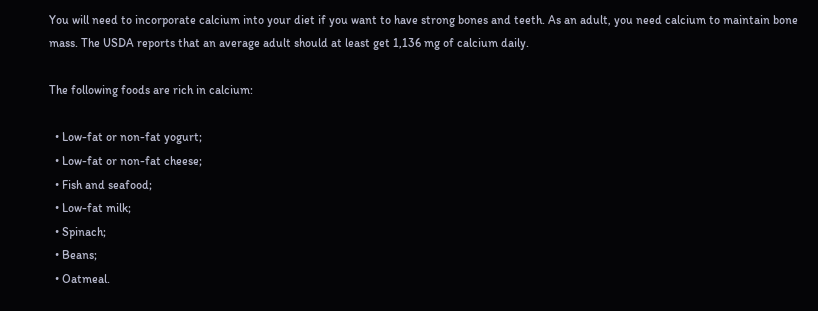You will need to incorporate calcium into your diet if you want to have strong bones and teeth. As an adult, you need calcium to maintain bone mass. The USDA reports that an average adult should at least get 1,136 mg of calcium daily.

The following foods are rich in calcium:

  • Low-fat or non-fat yogurt;
  • Low-fat or non-fat cheese;
  • Fish and seafood;
  • Low-fat milk;
  • Spinach;
  • Beans;
  • Oatmeal.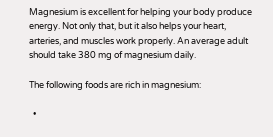Magnesium is excellent for helping your body produce energy. Not only that, but it also helps your heart, arteries, and muscles work properly. An average adult should take 380 mg of magnesium daily.

The following foods are rich in magnesium:

  •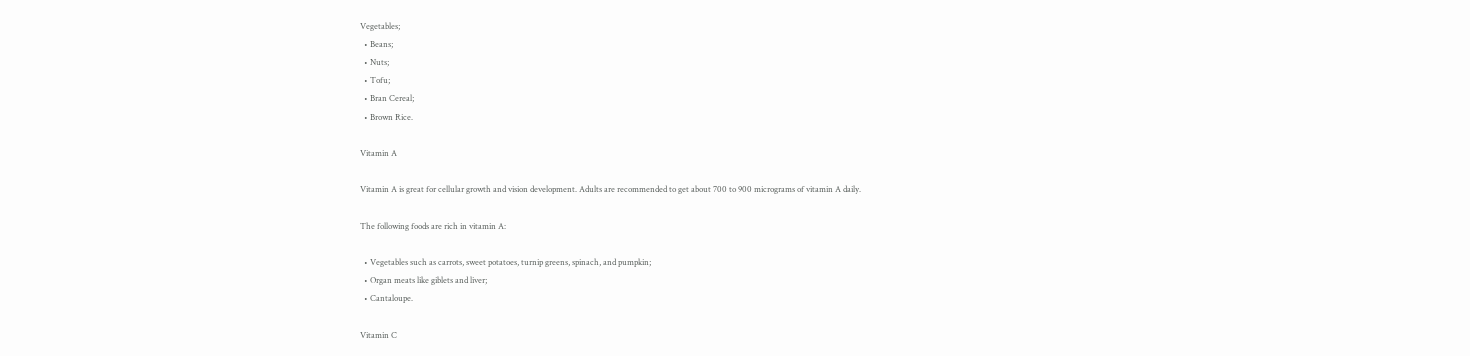Vegetables;
  • Beans;
  • Nuts;
  • Tofu;
  • Bran Cereal;
  • Brown Rice.

Vitamin A

Vitamin A is great for cellular growth and vision development. Adults are recommended to get about 700 to 900 micrograms of vitamin A daily.

The following foods are rich in vitamin A:

  • Vegetables such as carrots, sweet potatoes, turnip greens, spinach, and pumpkin;
  • Organ meats like giblets and liver;
  • Cantaloupe.

Vitamin C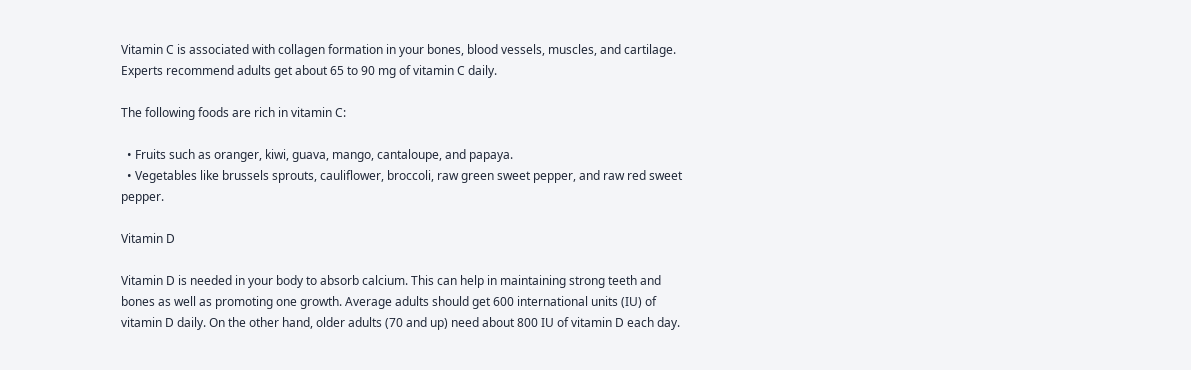Vitamin C is associated with collagen formation in your bones, blood vessels, muscles, and cartilage. Experts recommend adults get about 65 to 90 mg of vitamin C daily.

The following foods are rich in vitamin C:

  • Fruits such as oranger, kiwi, guava, mango, cantaloupe, and papaya.
  • Vegetables like brussels sprouts, cauliflower, broccoli, raw green sweet pepper, and raw red sweet pepper.

Vitamin D

Vitamin D is needed in your body to absorb calcium. This can help in maintaining strong teeth and bones as well as promoting one growth. Average adults should get 600 international units (IU) of vitamin D daily. On the other hand, older adults (70 and up) need about 800 IU of vitamin D each day.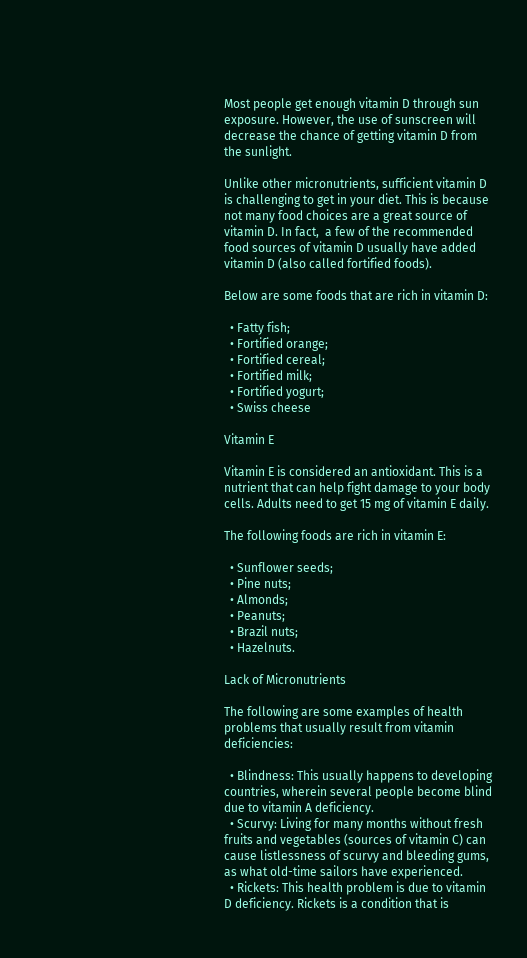Most people get enough vitamin D through sun exposure. However, the use of sunscreen will decrease the chance of getting vitamin D from the sunlight.

Unlike other micronutrients, sufficient vitamin D is challenging to get in your diet. This is because not many food choices are a great source of vitamin D. In fact,  a few of the recommended food sources of vitamin D usually have added vitamin D (also called fortified foods).

Below are some foods that are rich in vitamin D:

  • Fatty fish;
  • Fortified orange;
  • Fortified cereal;
  • Fortified milk;
  • Fortified yogurt;
  • Swiss cheese

Vitamin E

Vitamin E is considered an antioxidant. This is a nutrient that can help fight damage to your body cells. Adults need to get 15 mg of vitamin E daily.

The following foods are rich in vitamin E:

  • Sunflower seeds;
  • Pine nuts;
  • Almonds;
  • Peanuts;
  • Brazil nuts;
  • Hazelnuts.

Lack of Micronutrients

The following are some examples of health problems that usually result from vitamin deficiencies:

  • Blindness: This usually happens to developing countries, wherein several people become blind due to vitamin A deficiency.
  • Scurvy: Living for many months without fresh fruits and vegetables (sources of vitamin C) can cause listlessness of scurvy and bleeding gums, as what old-time sailors have experienced.
  • Rickets: This health problem is due to vitamin D deficiency. Rickets is a condition that is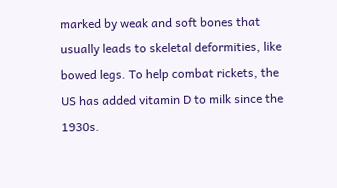marked by weak and soft bones that usually leads to skeletal deformities, like bowed legs. To help combat rickets, the US has added vitamin D to milk since the 1930s.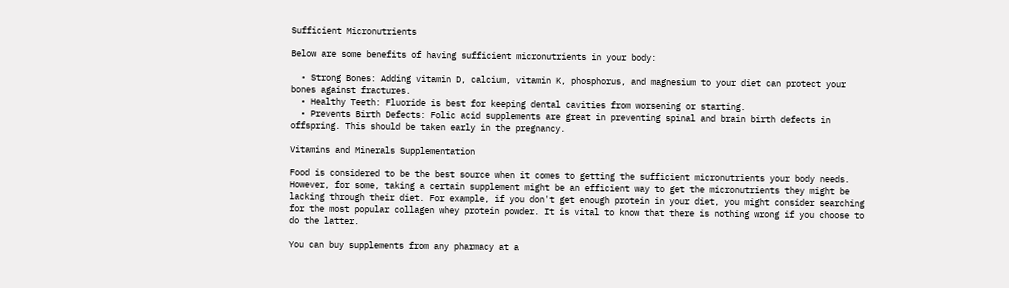Sufficient Micronutrients

Below are some benefits of having sufficient micronutrients in your body:

  • Strong Bones: Adding vitamin D, calcium, vitamin K, phosphorus, and magnesium to your diet can protect your bones against fractures.
  • Healthy Teeth: Fluoride is best for keeping dental cavities from worsening or starting.
  • Prevents Birth Defects: Folic acid supplements are great in preventing spinal and brain birth defects in offspring. This should be taken early in the pregnancy.

Vitamins and Minerals Supplementation

Food is considered to be the best source when it comes to getting the sufficient micronutrients your body needs. However, for some, taking a certain supplement might be an efficient way to get the micronutrients they might be lacking through their diet. For example, if you don't get enough protein in your diet, you might consider searching for the most popular collagen whey protein powder. It is vital to know that there is nothing wrong if you choose to do the latter.

You can buy supplements from any pharmacy at a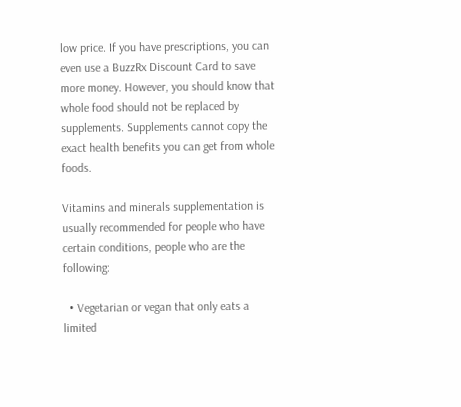low price. If you have prescriptions, you can even use a BuzzRx Discount Card to save more money. However, you should know that whole food should not be replaced by supplements. Supplements cannot copy the exact health benefits you can get from whole foods.

Vitamins and minerals supplementation is usually recommended for people who have certain conditions, people who are the following:

  • Vegetarian or vegan that only eats a limited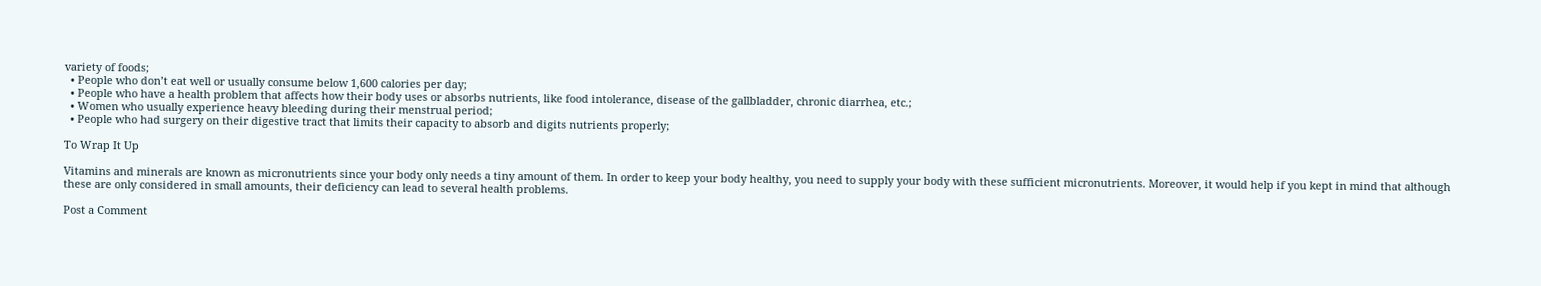variety of foods;
  • People who don’t eat well or usually consume below 1,600 calories per day;
  • People who have a health problem that affects how their body uses or absorbs nutrients, like food intolerance, disease of the gallbladder, chronic diarrhea, etc.;
  • Women who usually experience heavy bleeding during their menstrual period;
  • People who had surgery on their digestive tract that limits their capacity to absorb and digits nutrients properly;

To Wrap It Up

Vitamins and minerals are known as micronutrients since your body only needs a tiny amount of them. In order to keep your body healthy, you need to supply your body with these sufficient micronutrients. Moreover, it would help if you kept in mind that although these are only considered in small amounts, their deficiency can lead to several health problems.

Post a Comment